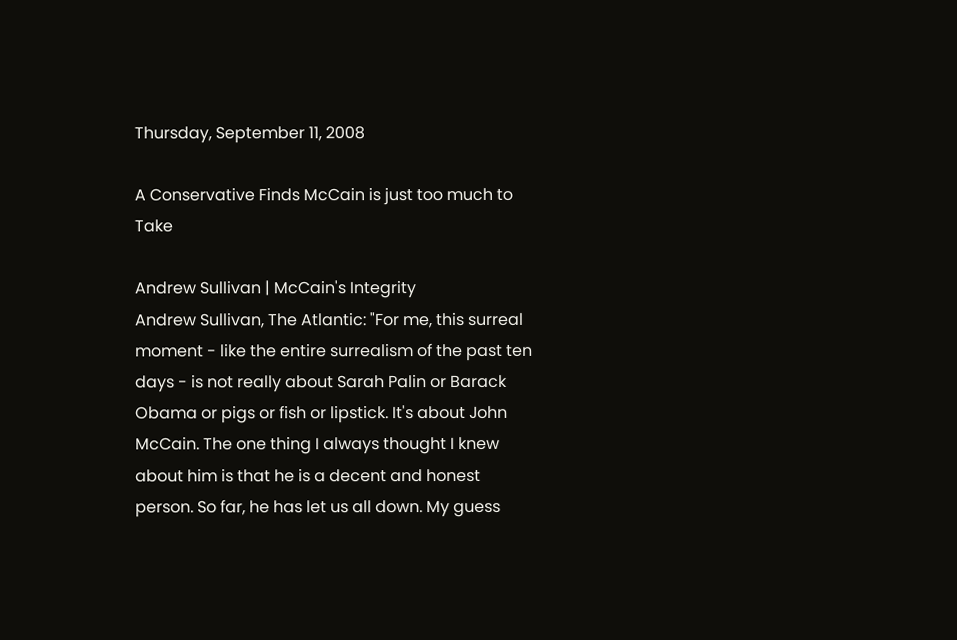Thursday, September 11, 2008

A Conservative Finds McCain is just too much to Take

Andrew Sullivan | McCain's Integrity
Andrew Sullivan, The Atlantic: "For me, this surreal moment - like the entire surrealism of the past ten days - is not really about Sarah Palin or Barack Obama or pigs or fish or lipstick. It's about John McCain. The one thing I always thought I knew about him is that he is a decent and honest person. So far, he has let us all down. My guess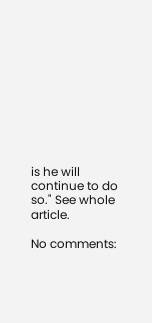is he will continue to do so." See whole article.

No comments: